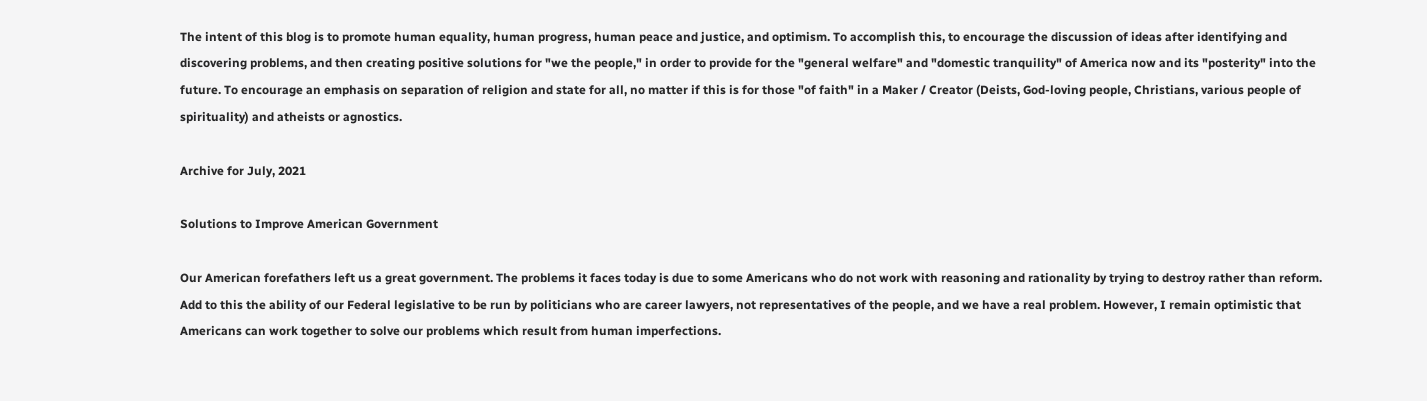The intent of this blog is to promote human equality, human progress, human peace and justice, and optimism. To accomplish this, to encourage the discussion of ideas after identifying and discovering problems, and then creating positive solutions for "we the people," in order to provide for the "general welfare" and "domestic tranquility" of America now and its "posterity" into the future. To encourage an emphasis on separation of religion and state for all, no matter if this is for those "of faith" in a Maker / Creator (Deists, God-loving people, Christians, various people of spirituality) and atheists or agnostics.

Archive for July, 2021

Solutions to Improve American Government

Our American forefathers left us a great government. The problems it faces today is due to some Americans who do not work with reasoning and rationality by trying to destroy rather than reform. Add to this the ability of our Federal legislative to be run by politicians who are career lawyers, not representatives of the people, and we have a real problem. However, I remain optimistic that Americans can work together to solve our problems which result from human imperfections.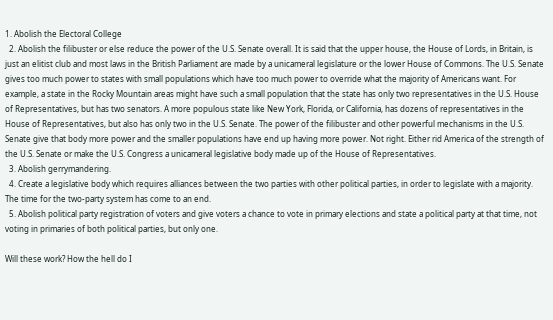1. Abolish the Electoral College
  2. Abolish the filibuster or else reduce the power of the U.S. Senate overall. It is said that the upper house, the House of Lords, in Britain, is just an elitist club and most laws in the British Parliament are made by a unicameral legislature or the lower House of Commons. The U.S. Senate gives too much power to states with small populations which have too much power to override what the majority of Americans want. For example, a state in the Rocky Mountain areas might have such a small population that the state has only two representatives in the U.S. House of Representatives, but has two senators. A more populous state like New York, Florida, or California, has dozens of representatives in the House of Representatives, but also has only two in the U.S. Senate. The power of the filibuster and other powerful mechanisms in the U.S. Senate give that body more power and the smaller populations have end up having more power. Not right. Either rid America of the strength of the U.S. Senate or make the U.S. Congress a unicameral legislative body made up of the House of Representatives.
  3. Abolish gerrymandering.
  4. Create a legislative body which requires alliances between the two parties with other political parties, in order to legislate with a majority. The time for the two-party system has come to an end.
  5. Abolish political party registration of voters and give voters a chance to vote in primary elections and state a political party at that time, not voting in primaries of both political parties, but only one.

Will these work? How the hell do I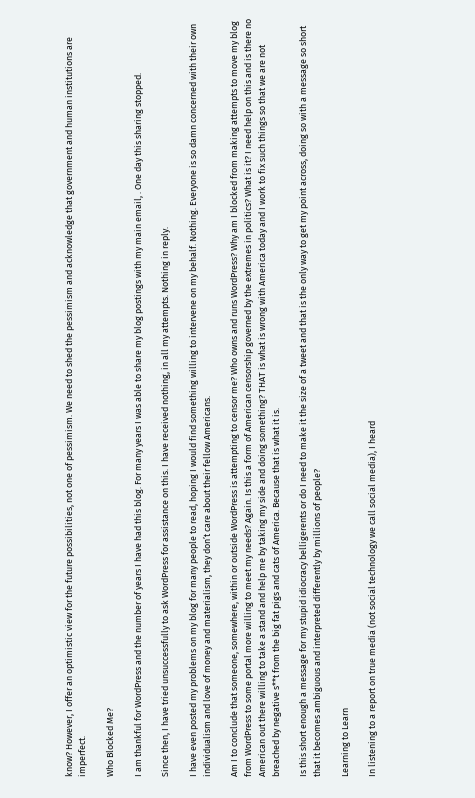know? However, I offer an optimistic view for the future possibilities, not one of pessimism. We need to shed the pessimism and acknowledge that government and human institutions are imperfect.

Who Blocked Me?

I am thankful for WordPress and the number of years I have had this blog. For many years I was able to share my blog postings with my main email, . One day this sharing stopped.

Since then, I have tried unsuccessfully to ask WordPress for assistance on this. I have received nothing, in all my attempts. Nothing in reply.

I have even posted my problems on my blog for many people to read, hoping I would find something willing to intervene on my behalf. Nothing. Everyone is so damn concerned with their own individualism and love of money and materialism, they don’t care about their fellow Americans.

Am I to conclude that someone, somewhere, within or outside WordPress is attempting to censor me? Who owns and runs WordPress? Why am I blocked from making attempts to move my blog from WordPress to some portal more willing to meet my needs? Again. Is this a form of American censorship governed by the extremes in politics? What is it? I need help on this and is there no American out there willing to take a stand and help me by taking my side and doing something? THAT is what is wrong with America today and I work to fix such things so that we are not breached by negative s**t from the big fat pigs and cats of America. Because that is what it is.

Is this short enough a message for my stupid idiocracy belligerents or do I need to make it the size of a tweet and that is the only way to get my point across, doing so with a message so short that it becomes ambiguous and interpreted differently by millions of people?

Learning to Learn

In listening to a report on true media (not social technology we call social media), I heard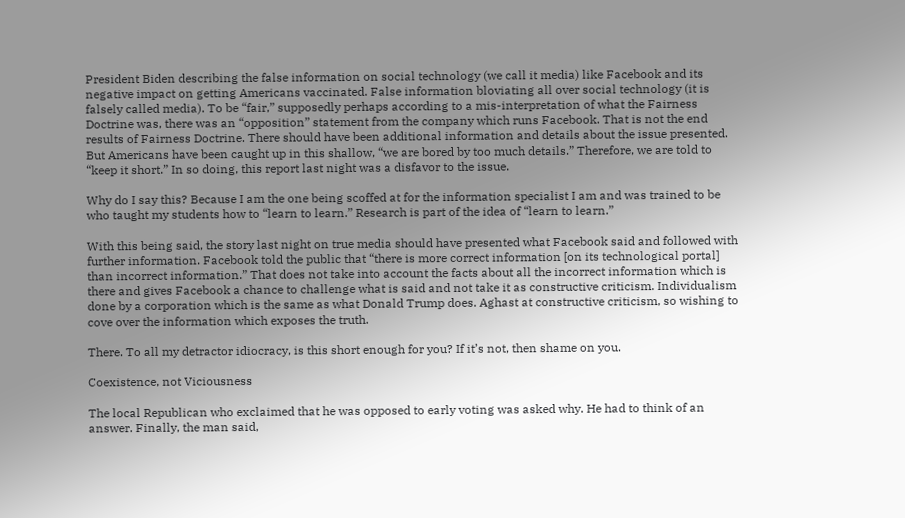President Biden describing the false information on social technology (we call it media) like Facebook and its negative impact on getting Americans vaccinated. False information bloviating all over social technology (it is falsely called media). To be “fair,” supposedly perhaps according to a mis-interpretation of what the Fairness Doctrine was, there was an “opposition” statement from the company which runs Facebook. That is not the end results of Fairness Doctrine. There should have been additional information and details about the issue presented. But Americans have been caught up in this shallow, “we are bored by too much details.” Therefore, we are told to “keep it short.” In so doing, this report last night was a disfavor to the issue.

Why do I say this? Because I am the one being scoffed at for the information specialist I am and was trained to be who taught my students how to “learn to learn.” Research is part of the idea of “learn to learn.”

With this being said, the story last night on true media should have presented what Facebook said and followed with further information. Facebook told the public that “there is more correct information [on its technological portal] than incorrect information.” That does not take into account the facts about all the incorrect information which is there and gives Facebook a chance to challenge what is said and not take it as constructive criticism. Individualism done by a corporation which is the same as what Donald Trump does. Aghast at constructive criticism, so wishing to cove over the information which exposes the truth.

There. To all my detractor idiocracy, is this short enough for you? If it’s not, then shame on you.

Coexistence, not Viciousness

The local Republican who exclaimed that he was opposed to early voting was asked why. He had to think of an answer. Finally, the man said,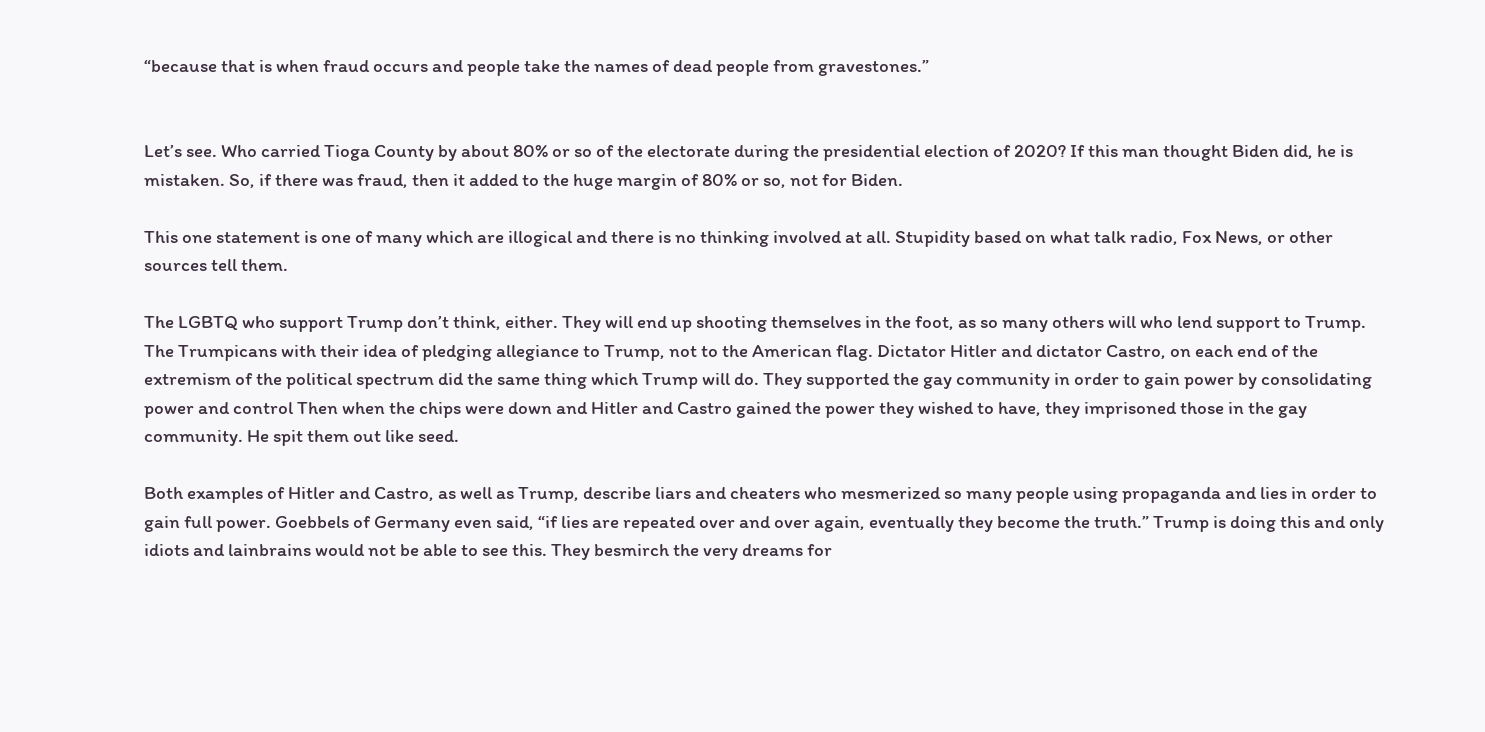“because that is when fraud occurs and people take the names of dead people from gravestones.”


Let’s see. Who carried Tioga County by about 80% or so of the electorate during the presidential election of 2020? If this man thought Biden did, he is mistaken. So, if there was fraud, then it added to the huge margin of 80% or so, not for Biden.

This one statement is one of many which are illogical and there is no thinking involved at all. Stupidity based on what talk radio, Fox News, or other sources tell them.

The LGBTQ who support Trump don’t think, either. They will end up shooting themselves in the foot, as so many others will who lend support to Trump. The Trumpicans with their idea of pledging allegiance to Trump, not to the American flag. Dictator Hitler and dictator Castro, on each end of the extremism of the political spectrum did the same thing which Trump will do. They supported the gay community in order to gain power by consolidating power and control Then when the chips were down and Hitler and Castro gained the power they wished to have, they imprisoned those in the gay community. He spit them out like seed.

Both examples of Hitler and Castro, as well as Trump, describe liars and cheaters who mesmerized so many people using propaganda and lies in order to gain full power. Goebbels of Germany even said, “if lies are repeated over and over again, eventually they become the truth.” Trump is doing this and only idiots and lainbrains would not be able to see this. They besmirch the very dreams for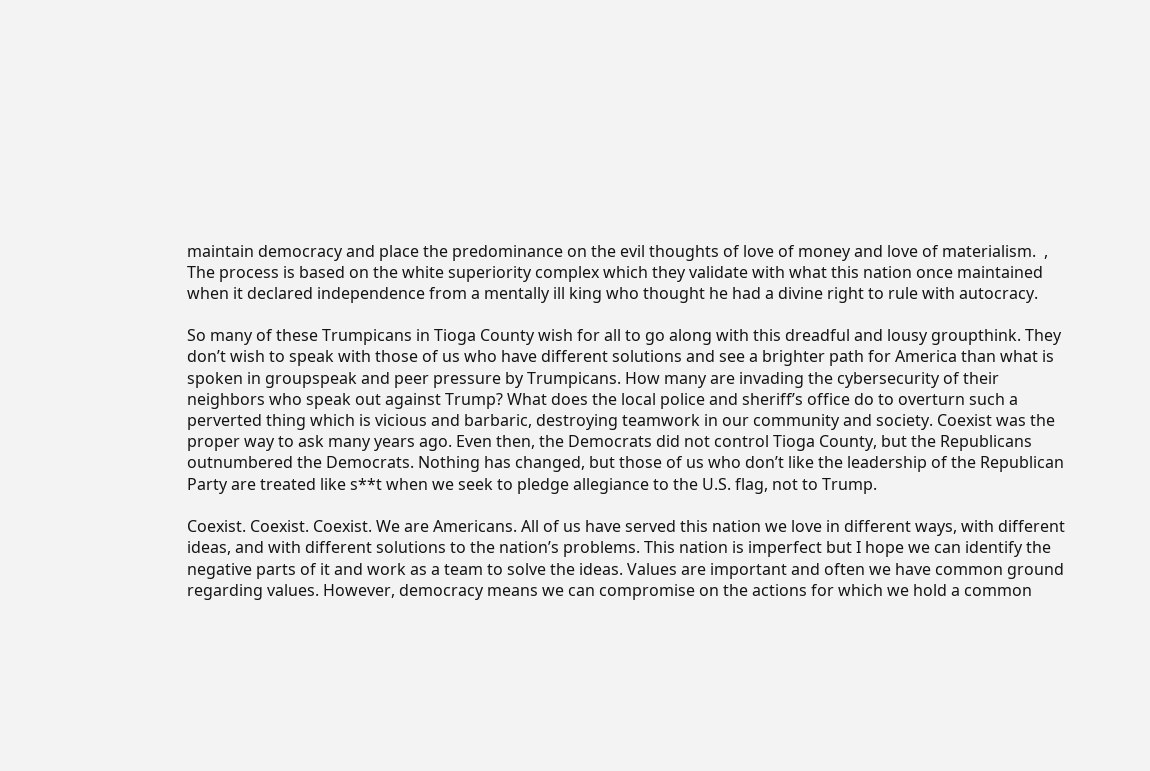maintain democracy and place the predominance on the evil thoughts of love of money and love of materialism.  , The process is based on the white superiority complex which they validate with what this nation once maintained when it declared independence from a mentally ill king who thought he had a divine right to rule with autocracy.

So many of these Trumpicans in Tioga County wish for all to go along with this dreadful and lousy groupthink. They don’t wish to speak with those of us who have different solutions and see a brighter path for America than what is spoken in groupspeak and peer pressure by Trumpicans. How many are invading the cybersecurity of their neighbors who speak out against Trump? What does the local police and sheriff’s office do to overturn such a perverted thing which is vicious and barbaric, destroying teamwork in our community and society. Coexist was the proper way to ask many years ago. Even then, the Democrats did not control Tioga County, but the Republicans outnumbered the Democrats. Nothing has changed, but those of us who don’t like the leadership of the Republican Party are treated like s**t when we seek to pledge allegiance to the U.S. flag, not to Trump.

Coexist. Coexist. Coexist. We are Americans. All of us have served this nation we love in different ways, with different ideas, and with different solutions to the nation’s problems. This nation is imperfect but I hope we can identify the negative parts of it and work as a team to solve the ideas. Values are important and often we have common ground regarding values. However, democracy means we can compromise on the actions for which we hold a common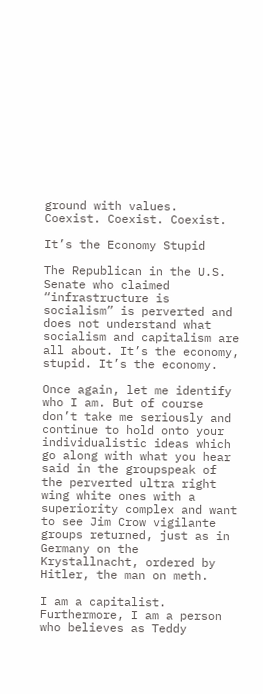ground with values.  Coexist. Coexist. Coexist.

It’s the Economy Stupid

The Republican in the U.S. Senate who claimed “infrastructure is socialism” is perverted and does not understand what socialism and capitalism are all about. It’s the economy, stupid. It’s the economy.

Once again, let me identify who I am. But of course don’t take me seriously and continue to hold onto your individualistic ideas which go along with what you hear said in the groupspeak of the perverted ultra right wing white ones with a superiority complex and want to see Jim Crow vigilante groups returned, just as in Germany on the Krystallnacht, ordered by Hitler, the man on meth.

I am a capitalist. Furthermore, I am a person who believes as Teddy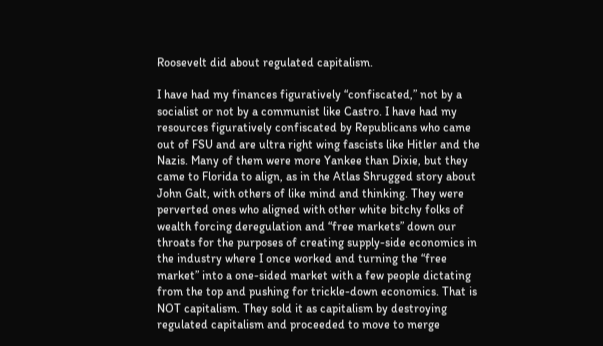Roosevelt did about regulated capitalism.

I have had my finances figuratively “confiscated,” not by a socialist or not by a communist like Castro. I have had my resources figuratively confiscated by Republicans who came out of FSU and are ultra right wing fascists like Hitler and the Nazis. Many of them were more Yankee than Dixie, but they came to Florida to align, as in the Atlas Shrugged story about John Galt, with others of like mind and thinking. They were perverted ones who aligned with other white bitchy folks of wealth forcing deregulation and “free markets” down our throats for the purposes of creating supply-side economics in the industry where I once worked and turning the “free market” into a one-sided market with a few people dictating from the top and pushing for trickle-down economics. That is NOT capitalism. They sold it as capitalism by destroying regulated capitalism and proceeded to move to merge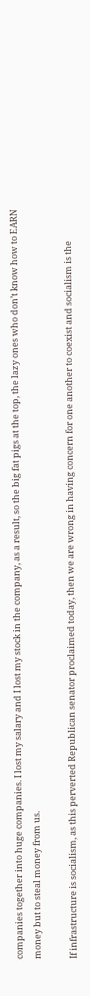companies together into huge companies. I lost my salary and I lost my stock in the company, as a result, so the big fat pigs at the top, the lazy ones who don’t know how to EARN money but to steal money from us.

If infrastructure is socialism, as this perverted Republican senator proclaimed today, then we are wrong in having concern for one another to coexist and socialism is the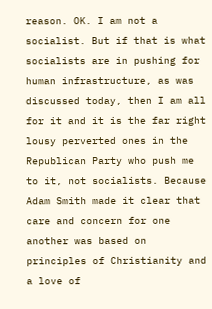reason. OK. I am not a socialist. But if that is what socialists are in pushing for human infrastructure, as was discussed today, then I am all for it and it is the far right lousy perverted ones in the Republican Party who push me to it, not socialists. Because Adam Smith made it clear that care and concern for one another was based on principles of Christianity and a love of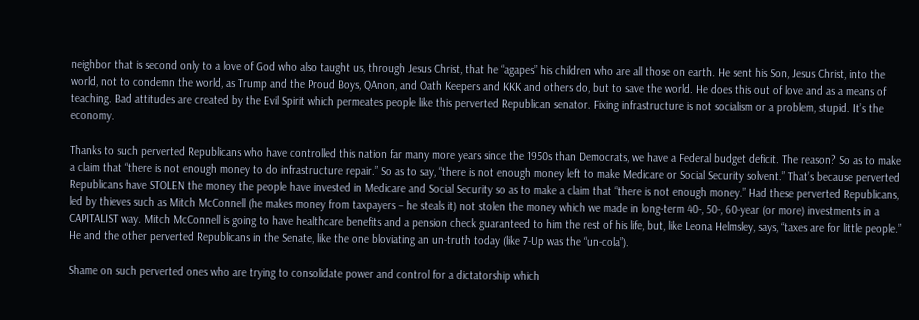neighbor that is second only to a love of God who also taught us, through Jesus Christ, that he “agapes” his children who are all those on earth. He sent his Son, Jesus Christ, into the world, not to condemn the world, as Trump and the Proud Boys, QAnon, and Oath Keepers and KKK and others do, but to save the world. He does this out of love and as a means of teaching. Bad attitudes are created by the Evil Spirit which permeates people like this perverted Republican senator. Fixing infrastructure is not socialism or a problem, stupid. It’s the economy.

Thanks to such perverted Republicans who have controlled this nation far many more years since the 1950s than Democrats, we have a Federal budget deficit. The reason? So as to make a claim that “there is not enough money to do infrastructure repair.” So as to say, “there is not enough money left to make Medicare or Social Security solvent.” That’s because perverted Republicans have STOLEN the money the people have invested in Medicare and Social Security so as to make a claim that “there is not enough money.” Had these perverted Republicans, led by thieves such as Mitch McConnell (he makes money from taxpayers – he steals it) not stolen the money which we made in long-term 40-, 50-, 60-year (or more) investments in a CAPITALIST way. Mitch McConnell is going to have healthcare benefits and a pension check guaranteed to him the rest of his life, but, like Leona Helmsley, says, “taxes are for little people.” He and the other perverted Republicans in the Senate, like the one bloviating an un-truth today (like 7-Up was the “un-cola”).

Shame on such perverted ones who are trying to consolidate power and control for a dictatorship which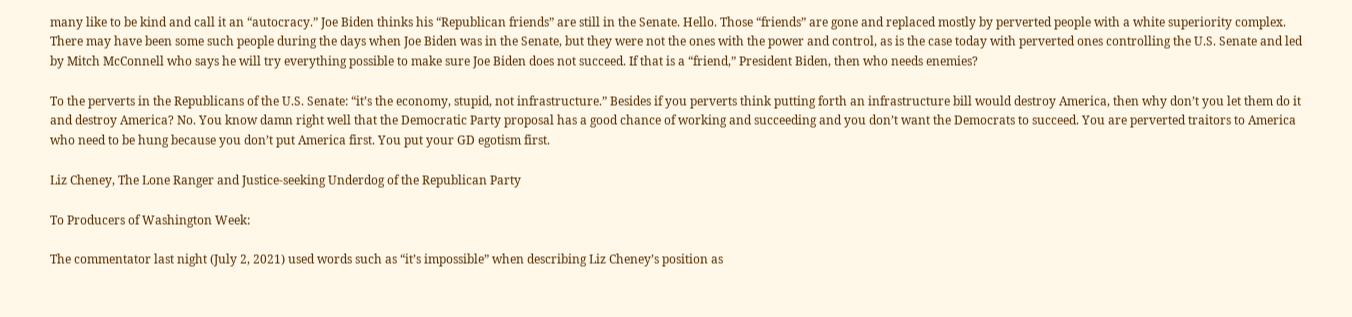many like to be kind and call it an “autocracy.” Joe Biden thinks his “Republican friends” are still in the Senate. Hello. Those “friends” are gone and replaced mostly by perverted people with a white superiority complex. There may have been some such people during the days when Joe Biden was in the Senate, but they were not the ones with the power and control, as is the case today with perverted ones controlling the U.S. Senate and led by Mitch McConnell who says he will try everything possible to make sure Joe Biden does not succeed. If that is a “friend,” President Biden, then who needs enemies?

To the perverts in the Republicans of the U.S. Senate: “it’s the economy, stupid, not infrastructure.” Besides if you perverts think putting forth an infrastructure bill would destroy America, then why don’t you let them do it and destroy America? No. You know damn right well that the Democratic Party proposal has a good chance of working and succeeding and you don’t want the Democrats to succeed. You are perverted traitors to America who need to be hung because you don’t put America first. You put your GD egotism first.

Liz Cheney, The Lone Ranger and Justice-seeking Underdog of the Republican Party

To Producers of Washington Week:

The commentator last night (July 2, 2021) used words such as “it’s impossible” when describing Liz Cheney’s position as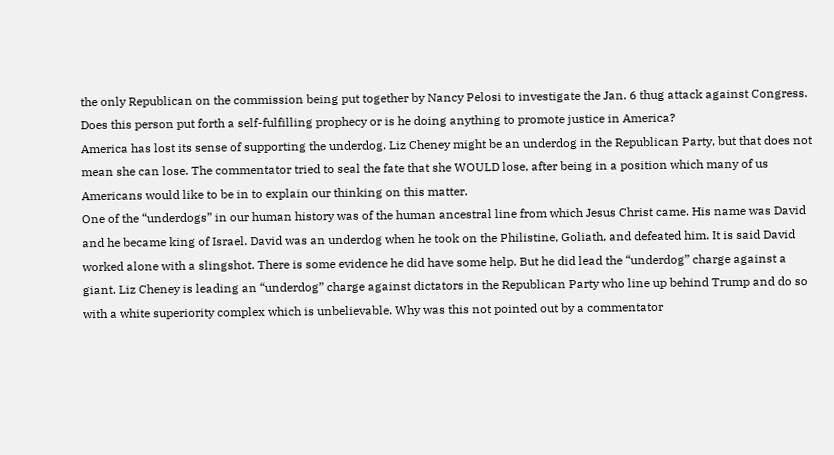the only Republican on the commission being put together by Nancy Pelosi to investigate the Jan. 6 thug attack against Congress. Does this person put forth a self-fulfilling prophecy or is he doing anything to promote justice in America?
America has lost its sense of supporting the underdog. Liz Cheney might be an underdog in the Republican Party, but that does not mean she can lose. The commentator tried to seal the fate that she WOULD lose, after being in a position which many of us Americans would like to be in to explain our thinking on this matter.
One of the “underdogs” in our human history was of the human ancestral line from which Jesus Christ came. His name was David and he became king of Israel. David was an underdog when he took on the Philistine, Goliath, and defeated him. It is said David worked alone with a slingshot. There is some evidence he did have some help. But he did lead the “underdog” charge against a giant. Liz Cheney is leading an “underdog” charge against dictators in the Republican Party who line up behind Trump and do so with a white superiority complex which is unbelievable. Why was this not pointed out by a commentator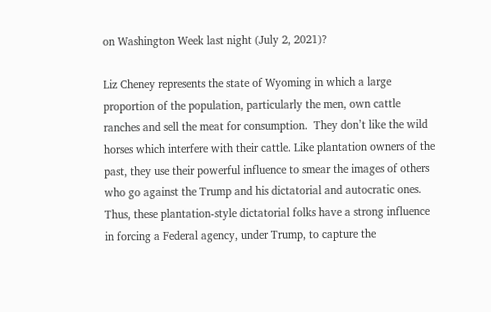on Washington Week last night (July 2, 2021)?

Liz Cheney represents the state of Wyoming in which a large proportion of the population, particularly the men, own cattle ranches and sell the meat for consumption.  They don’t like the wild horses which interfere with their cattle. Like plantation owners of the past, they use their powerful influence to smear the images of others who go against the Trump and his dictatorial and autocratic ones. Thus, these plantation-style dictatorial folks have a strong influence in forcing a Federal agency, under Trump, to capture the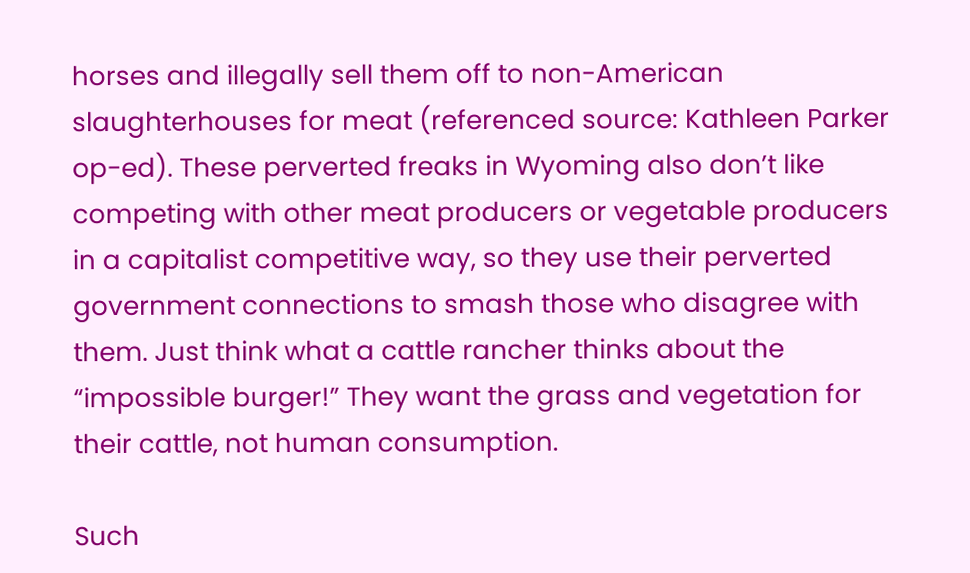horses and illegally sell them off to non-American slaughterhouses for meat (referenced source: Kathleen Parker op-ed). These perverted freaks in Wyoming also don’t like competing with other meat producers or vegetable producers in a capitalist competitive way, so they use their perverted government connections to smash those who disagree with them. Just think what a cattle rancher thinks about the “impossible burger!” They want the grass and vegetation for their cattle, not human consumption.

Such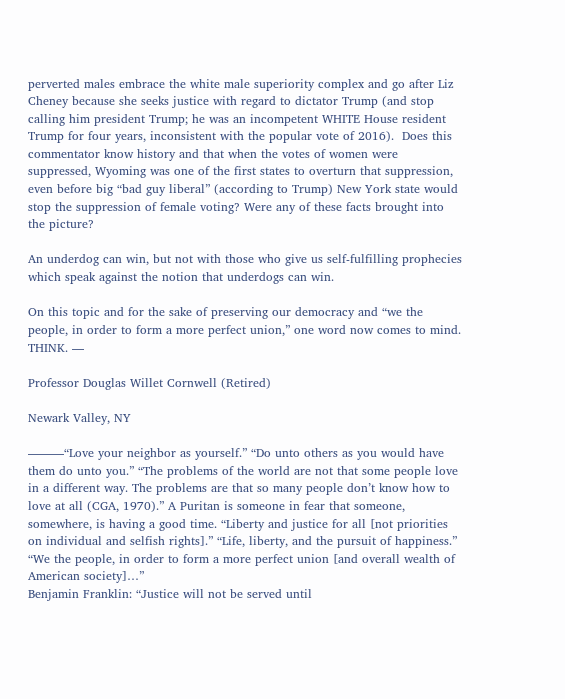perverted males embrace the white male superiority complex and go after Liz Cheney because she seeks justice with regard to dictator Trump (and stop calling him president Trump; he was an incompetent WHITE House resident Trump for four years, inconsistent with the popular vote of 2016).  Does this commentator know history and that when the votes of women were suppressed, Wyoming was one of the first states to overturn that suppression, even before big “bad guy liberal” (according to Trump) New York state would stop the suppression of female voting? Were any of these facts brought into the picture?

An underdog can win, but not with those who give us self-fulfilling prophecies which speak against the notion that underdogs can win.

On this topic and for the sake of preserving our democracy and “we the people, in order to form a more perfect union,” one word now comes to mind. THINK. —

Professor Douglas Willet Cornwell (Retired)

Newark Valley, NY

———“Love your neighbor as yourself.” “Do unto others as you would have them do unto you.” “The problems of the world are not that some people love in a different way. The problems are that so many people don’t know how to love at all (CGA, 1970).” A Puritan is someone in fear that someone, somewhere, is having a good time. “Liberty and justice for all [not priorities on individual and selfish rights].” “Life, liberty, and the pursuit of happiness.”  “We the people, in order to form a more perfect union [and overall wealth of American society]…”
Benjamin Franklin: “Justice will not be served until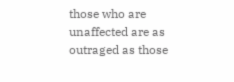those who are unaffected are as outraged as those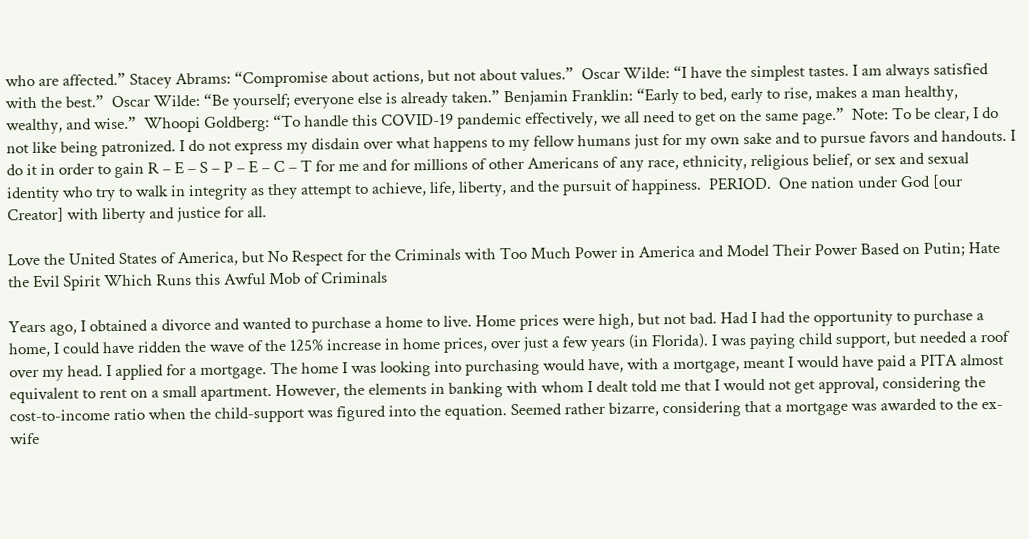who are affected.” Stacey Abrams: “Compromise about actions, but not about values.”  Oscar Wilde: “I have the simplest tastes. I am always satisfied with the best.”  Oscar Wilde: “Be yourself; everyone else is already taken.” Benjamin Franklin: “Early to bed, early to rise, makes a man healthy, wealthy, and wise.”  Whoopi Goldberg: “To handle this COVID-19 pandemic effectively, we all need to get on the same page.”  Note: To be clear, I do not like being patronized. I do not express my disdain over what happens to my fellow humans just for my own sake and to pursue favors and handouts. I do it in order to gain R – E – S – P – E – C – T for me and for millions of other Americans of any race, ethnicity, religious belief, or sex and sexual identity who try to walk in integrity as they attempt to achieve, life, liberty, and the pursuit of happiness.  PERIOD.  One nation under God [our Creator] with liberty and justice for all.

Love the United States of America, but No Respect for the Criminals with Too Much Power in America and Model Their Power Based on Putin; Hate the Evil Spirit Which Runs this Awful Mob of Criminals

Years ago, I obtained a divorce and wanted to purchase a home to live. Home prices were high, but not bad. Had I had the opportunity to purchase a home, I could have ridden the wave of the 125% increase in home prices, over just a few years (in Florida). I was paying child support, but needed a roof over my head. I applied for a mortgage. The home I was looking into purchasing would have, with a mortgage, meant I would have paid a PITA almost equivalent to rent on a small apartment. However, the elements in banking with whom I dealt told me that I would not get approval, considering the cost-to-income ratio when the child-support was figured into the equation. Seemed rather bizarre, considering that a mortgage was awarded to the ex-wife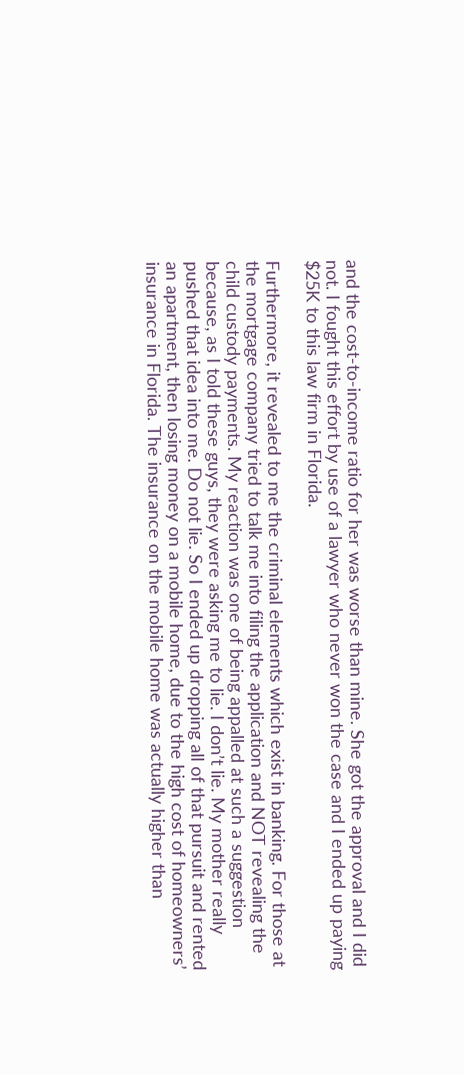and the cost-to-income ratio for her was worse than mine. She got the approval and I did not. I fought this effort by use of a lawyer who never won the case and I ended up paying $25K to this law firm in Florida.

Furthermore, it revealed to me the criminal elements which exist in banking. For those at the mortgage company tried to talk me into filing the application and NOT revealing the child custody payments. My reaction was one of being appalled at such a suggestion because, as I told these guys, they were asking me to lie. I don’t lie. My mother really pushed that idea into me. Do not lie. So I ended up dropping all of that pursuit and rented an apartment, then losing money on a mobile home, due to the high cost of homeowners’ insurance in Florida. The insurance on the mobile home was actually higher than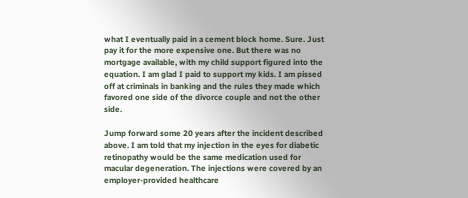what I eventually paid in a cement block home. Sure. Just pay it for the more expensive one. But there was no mortgage available, with my child support figured into the equation. I am glad I paid to support my kids. I am pissed off at criminals in banking and the rules they made which favored one side of the divorce couple and not the other side.

Jump forward some 20 years after the incident described above. I am told that my injection in the eyes for diabetic retinopathy would be the same medication used for macular degeneration. The injections were covered by an employer-provided healthcare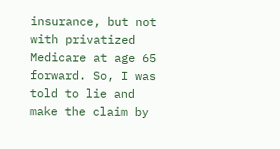insurance, but not with privatized Medicare at age 65 forward. So, I was told to lie and make the claim by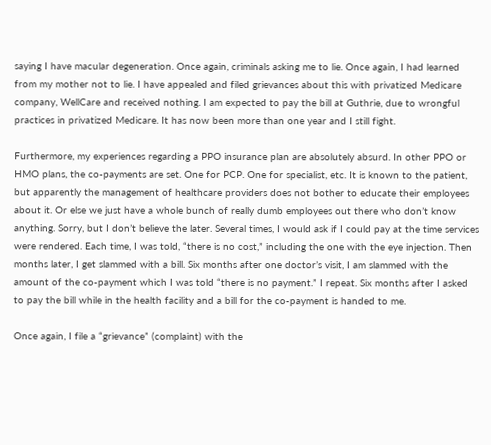saying I have macular degeneration. Once again, criminals asking me to lie. Once again, I had learned from my mother not to lie. I have appealed and filed grievances about this with privatized Medicare company, WellCare and received nothing. I am expected to pay the bill at Guthrie, due to wrongful practices in privatized Medicare. It has now been more than one year and I still fight.

Furthermore, my experiences regarding a PPO insurance plan are absolutely absurd. In other PPO or HMO plans, the co-payments are set. One for PCP. One for specialist, etc. It is known to the patient, but apparently the management of healthcare providers does not bother to educate their employees about it. Or else we just have a whole bunch of really dumb employees out there who don’t know anything. Sorry, but I don’t believe the later. Several times, I would ask if I could pay at the time services were rendered. Each time, I was told, “there is no cost,” including the one with the eye injection. Then months later, I get slammed with a bill. Six months after one doctor’s visit, I am slammed with the amount of the co-payment which I was told “there is no payment.” I repeat. Six months after I asked to pay the bill while in the health facility and a bill for the co-payment is handed to me.

Once again, I file a “grievance” (complaint) with the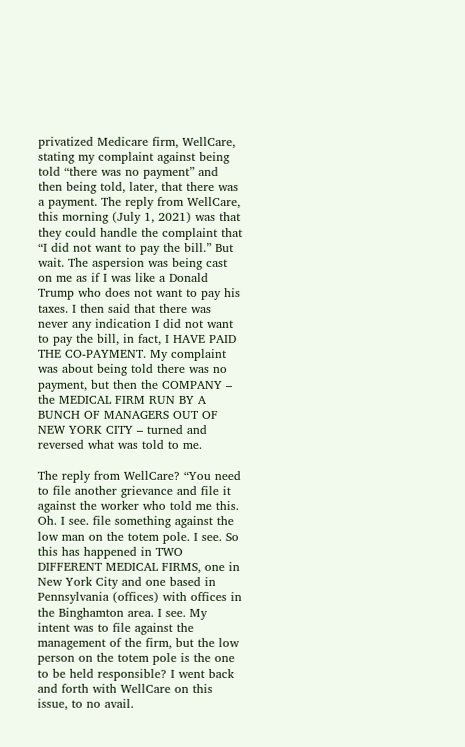privatized Medicare firm, WellCare, stating my complaint against being told “there was no payment” and then being told, later, that there was a payment. The reply from WellCare, this morning (July 1, 2021) was that they could handle the complaint that “I did not want to pay the bill.” But wait. The aspersion was being cast on me as if I was like a Donald Trump who does not want to pay his taxes. I then said that there was never any indication I did not want to pay the bill, in fact, I HAVE PAID THE CO-PAYMENT. My complaint was about being told there was no payment, but then the COMPANY – the MEDICAL FIRM RUN BY A BUNCH OF MANAGERS OUT OF NEW YORK CITY – turned and reversed what was told to me.

The reply from WellCare? “You need to file another grievance and file it against the worker who told me this. Oh. I see. file something against the low man on the totem pole. I see. So this has happened in TWO DIFFERENT MEDICAL FIRMS, one in New York City and one based in Pennsylvania (offices) with offices in the Binghamton area. I see. My intent was to file against the management of the firm, but the low person on the totem pole is the one to be held responsible? I went back and forth with WellCare on this issue, to no avail.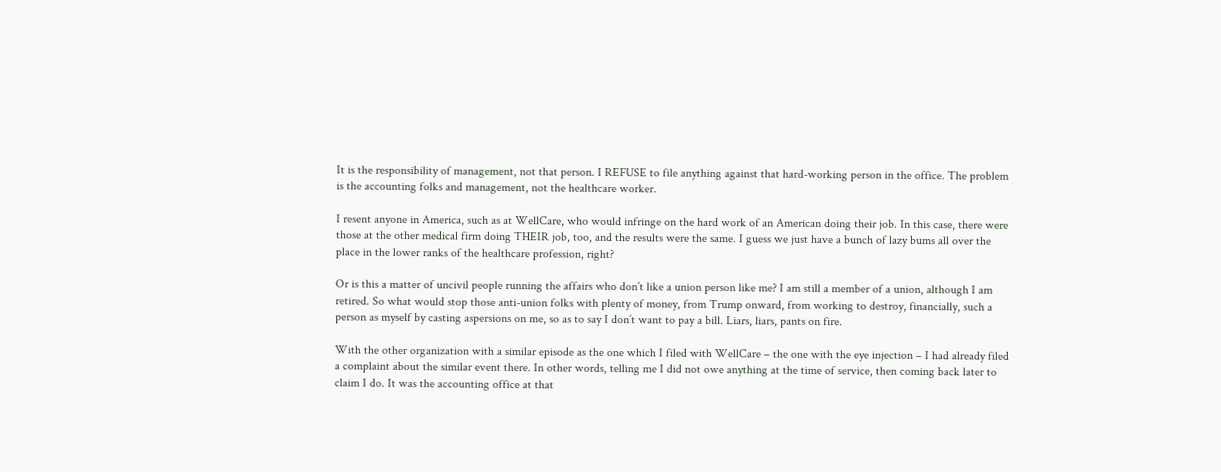It is the responsibility of management, not that person. I REFUSE to file anything against that hard-working person in the office. The problem is the accounting folks and management, not the healthcare worker.

I resent anyone in America, such as at WellCare, who would infringe on the hard work of an American doing their job. In this case, there were those at the other medical firm doing THEIR job, too, and the results were the same. I guess we just have a bunch of lazy bums all over the place in the lower ranks of the healthcare profession, right?

Or is this a matter of uncivil people running the affairs who don’t like a union person like me? I am still a member of a union, although I am retired. So what would stop those anti-union folks with plenty of money, from Trump onward, from working to destroy, financially, such a person as myself by casting aspersions on me, so as to say I don’t want to pay a bill. Liars, liars, pants on fire.

With the other organization with a similar episode as the one which I filed with WellCare – the one with the eye injection – I had already filed a complaint about the similar event there. In other words, telling me I did not owe anything at the time of service, then coming back later to claim I do. It was the accounting office at that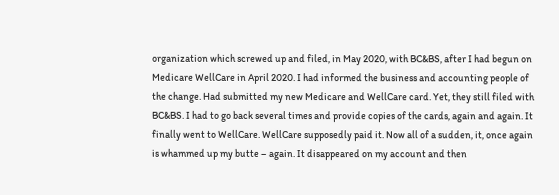organization which screwed up and filed, in May 2020, with BC&BS, after I had begun on Medicare WellCare in April 2020. I had informed the business and accounting people of the change. Had submitted my new Medicare and WellCare card. Yet, they still filed with BC&BS. I had to go back several times and provide copies of the cards, again and again. It finally went to WellCare. WellCare supposedly paid it. Now all of a sudden, it, once again is whammed up my butte – again. It disappeared on my account and then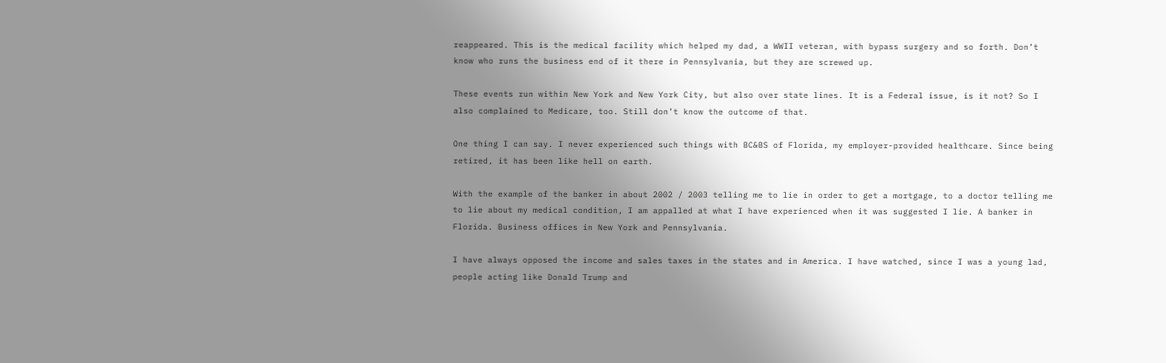reappeared. This is the medical facility which helped my dad, a WWII veteran, with bypass surgery and so forth. Don’t know who runs the business end of it there in Pennsylvania, but they are screwed up.

These events run within New York and New York City, but also over state lines. It is a Federal issue, is it not? So I also complained to Medicare, too. Still don’t know the outcome of that.

One thing I can say. I never experienced such things with BC&BS of Florida, my employer-provided healthcare. Since being retired, it has been like hell on earth.

With the example of the banker in about 2002 / 2003 telling me to lie in order to get a mortgage, to a doctor telling me to lie about my medical condition, I am appalled at what I have experienced when it was suggested I lie. A banker in Florida. Business offices in New York and Pennsylvania.

I have always opposed the income and sales taxes in the states and in America. I have watched, since I was a young lad, people acting like Donald Trump and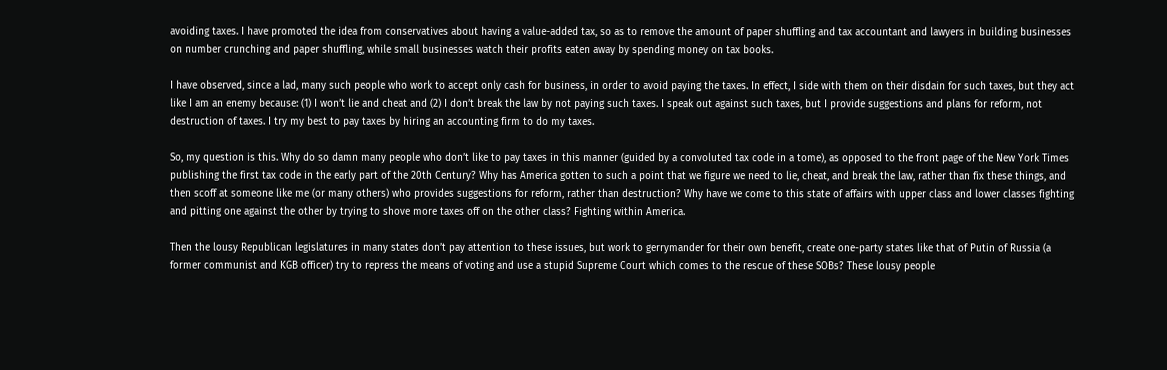avoiding taxes. I have promoted the idea from conservatives about having a value-added tax, so as to remove the amount of paper shuffling and tax accountant and lawyers in building businesses on number crunching and paper shuffling, while small businesses watch their profits eaten away by spending money on tax books.

I have observed, since a lad, many such people who work to accept only cash for business, in order to avoid paying the taxes. In effect, I side with them on their disdain for such taxes, but they act like I am an enemy because: (1) I won’t lie and cheat and (2) I don’t break the law by not paying such taxes. I speak out against such taxes, but I provide suggestions and plans for reform, not destruction of taxes. I try my best to pay taxes by hiring an accounting firm to do my taxes.

So, my question is this. Why do so damn many people who don’t like to pay taxes in this manner (guided by a convoluted tax code in a tome), as opposed to the front page of the New York Times publishing the first tax code in the early part of the 20th Century? Why has America gotten to such a point that we figure we need to lie, cheat, and break the law, rather than fix these things, and then scoff at someone like me (or many others) who provides suggestions for reform, rather than destruction? Why have we come to this state of affairs with upper class and lower classes fighting and pitting one against the other by trying to shove more taxes off on the other class? Fighting within America.

Then the lousy Republican legislatures in many states don’t pay attention to these issues, but work to gerrymander for their own benefit, create one-party states like that of Putin of Russia (a former communist and KGB officer) try to repress the means of voting and use a stupid Supreme Court which comes to the rescue of these SOBs? These lousy people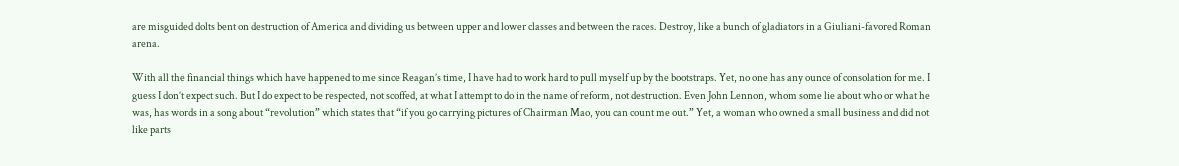are misguided dolts bent on destruction of America and dividing us between upper and lower classes and between the races. Destroy, like a bunch of gladiators in a Giuliani-favored Roman arena.

With all the financial things which have happened to me since Reagan’s time, I have had to work hard to pull myself up by the bootstraps. Yet, no one has any ounce of consolation for me. I guess I don’t expect such. But I do expect to be respected, not scoffed, at what I attempt to do in the name of reform, not destruction. Even John Lennon, whom some lie about who or what he was, has words in a song about “revolution” which states that “if you go carrying pictures of Chairman Mao, you can count me out.” Yet, a woman who owned a small business and did not like parts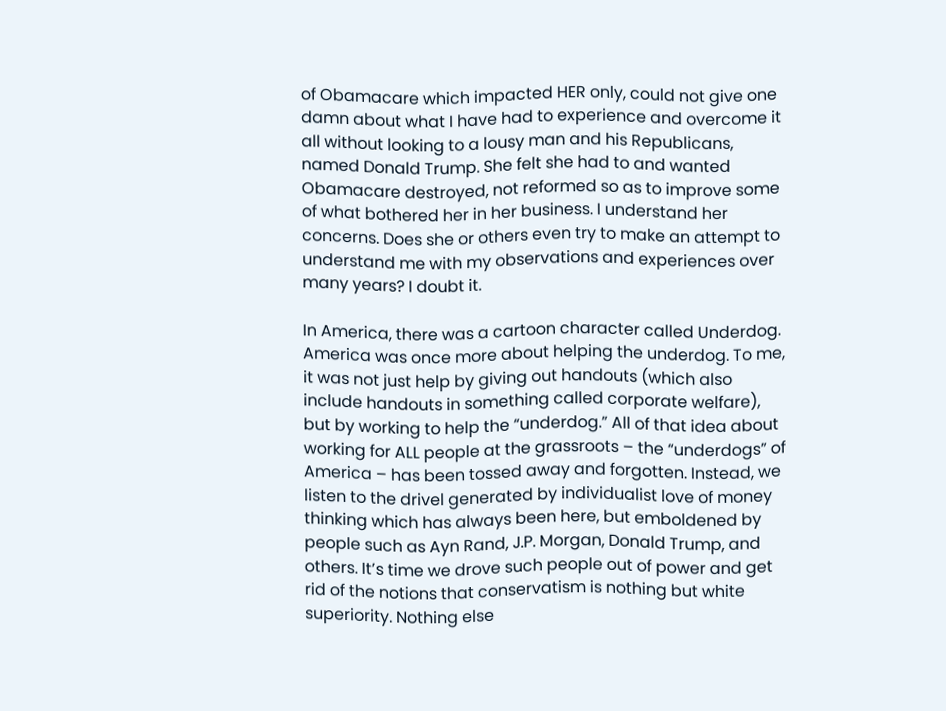of Obamacare which impacted HER only, could not give one damn about what I have had to experience and overcome it all without looking to a lousy man and his Republicans, named Donald Trump. She felt she had to and wanted Obamacare destroyed, not reformed so as to improve some of what bothered her in her business. I understand her concerns. Does she or others even try to make an attempt to understand me with my observations and experiences over many years? I doubt it.

In America, there was a cartoon character called Underdog. America was once more about helping the underdog. To me, it was not just help by giving out handouts (which also include handouts in something called corporate welfare), but by working to help the “underdog.” All of that idea about working for ALL people at the grassroots – the “underdogs” of America – has been tossed away and forgotten. Instead, we listen to the drivel generated by individualist love of money thinking which has always been here, but emboldened by people such as Ayn Rand, J.P. Morgan, Donald Trump, and others. It’s time we drove such people out of power and get rid of the notions that conservatism is nothing but white superiority. Nothing else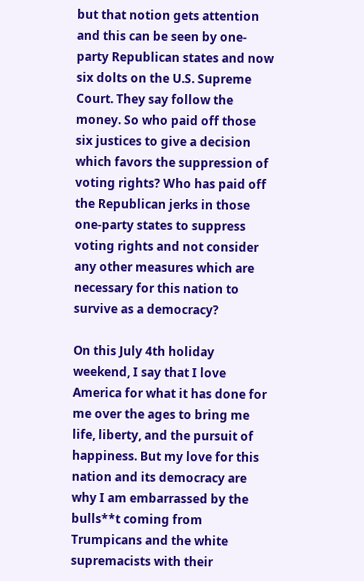but that notion gets attention and this can be seen by one-party Republican states and now six dolts on the U.S. Supreme Court. They say follow the money. So who paid off those six justices to give a decision which favors the suppression of voting rights? Who has paid off the Republican jerks in those one-party states to suppress voting rights and not consider any other measures which are necessary for this nation to survive as a democracy?

On this July 4th holiday weekend, I say that I love America for what it has done for me over the ages to bring me life, liberty, and the pursuit of happiness. But my love for this nation and its democracy are why I am embarrassed by the bulls**t coming from Trumpicans and the white supremacists with their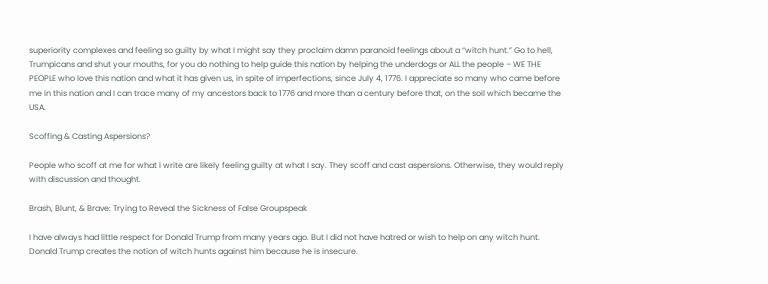superiority complexes and feeling so guilty by what I might say they proclaim damn paranoid feelings about a “witch hunt.” Go to hell, Trumpicans and shut your mouths, for you do nothing to help guide this nation by helping the underdogs or ALL the people – WE THE PEOPLE who love this nation and what it has given us, in spite of imperfections, since July 4, 1776. I appreciate so many who came before me in this nation and I can trace many of my ancestors back to 1776 and more than a century before that, on the soil which became the USA.

Scoffing & Casting Aspersions?

People who scoff at me for what I write are likely feeling guilty at what I say. They scoff and cast aspersions. Otherwise, they would reply with discussion and thought.

Brash, Blunt, & Brave: Trying to Reveal the Sickness of False Groupspeak

I have always had little respect for Donald Trump from many years ago. But I did not have hatred or wish to help on any witch hunt. Donald Trump creates the notion of witch hunts against him because he is insecure.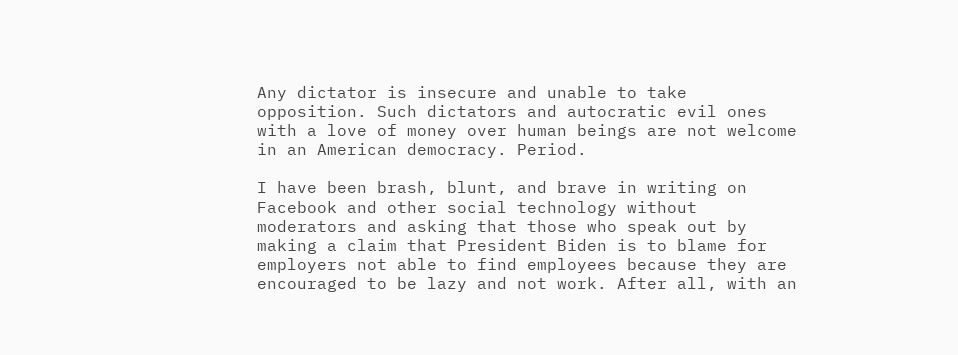Any dictator is insecure and unable to take opposition. Such dictators and autocratic evil ones with a love of money over human beings are not welcome in an American democracy. Period.

I have been brash, blunt, and brave in writing on Facebook and other social technology without moderators and asking that those who speak out by making a claim that President Biden is to blame for employers not able to find employees because they are encouraged to be lazy and not work. After all, with an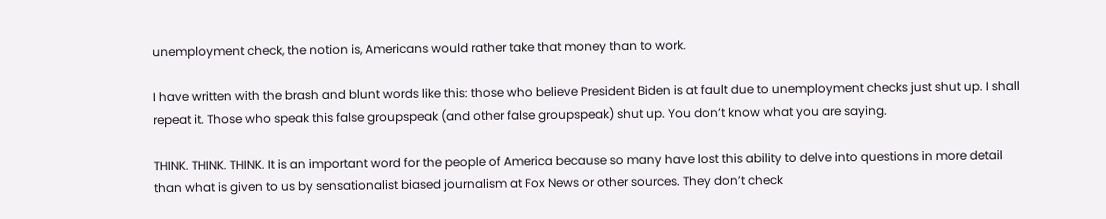unemployment check, the notion is, Americans would rather take that money than to work.

I have written with the brash and blunt words like this: those who believe President Biden is at fault due to unemployment checks just shut up. I shall repeat it. Those who speak this false groupspeak (and other false groupspeak) shut up. You don’t know what you are saying.

THINK. THINK. THINK. It is an important word for the people of America because so many have lost this ability to delve into questions in more detail than what is given to us by sensationalist biased journalism at Fox News or other sources. They don’t check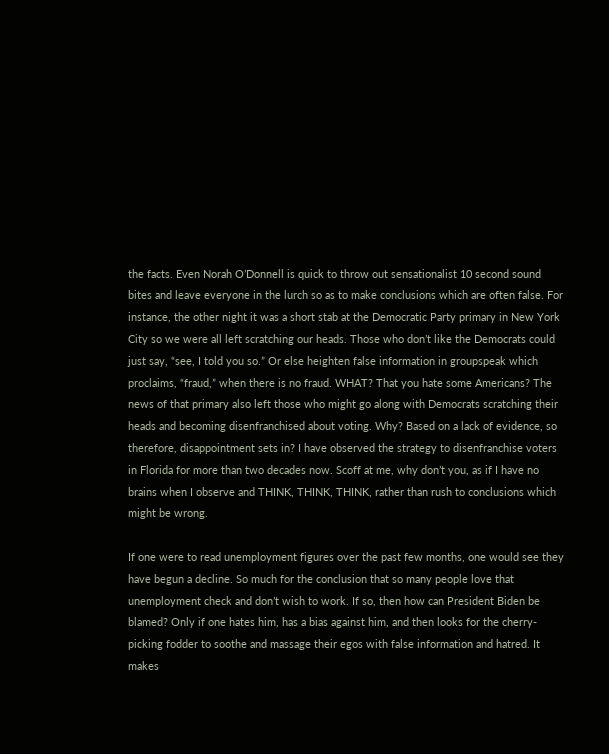the facts. Even Norah O’Donnell is quick to throw out sensationalist 10 second sound bites and leave everyone in the lurch so as to make conclusions which are often false. For instance, the other night it was a short stab at the Democratic Party primary in New York City so we were all left scratching our heads. Those who don’t like the Democrats could just say, “see, I told you so.” Or else heighten false information in groupspeak which proclaims, “fraud,” when there is no fraud. WHAT? That you hate some Americans? The news of that primary also left those who might go along with Democrats scratching their heads and becoming disenfranchised about voting. Why? Based on a lack of evidence, so therefore, disappointment sets in? I have observed the strategy to disenfranchise voters in Florida for more than two decades now. Scoff at me, why don’t you, as if I have no brains when I observe and THINK, THINK, THINK, rather than rush to conclusions which might be wrong.

If one were to read unemployment figures over the past few months, one would see they have begun a decline. So much for the conclusion that so many people love that unemployment check and don’t wish to work. If so, then how can President Biden be blamed? Only if one hates him, has a bias against him, and then looks for the cherry-picking fodder to soothe and massage their egos with false information and hatred. It makes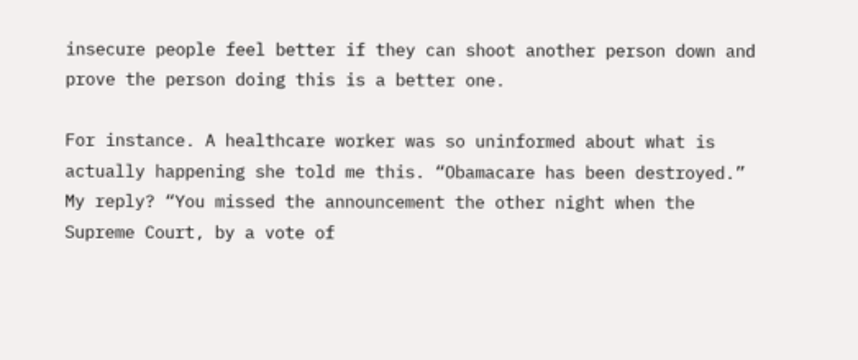insecure people feel better if they can shoot another person down and prove the person doing this is a better one.

For instance. A healthcare worker was so uninformed about what is actually happening she told me this. “Obamacare has been destroyed.” My reply? “You missed the announcement the other night when the Supreme Court, by a vote of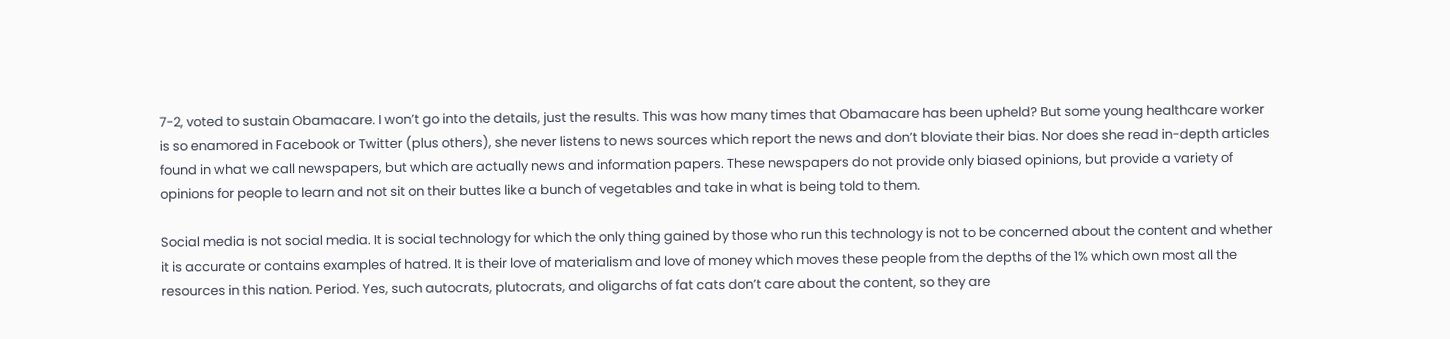7-2, voted to sustain Obamacare. I won’t go into the details, just the results. This was how many times that Obamacare has been upheld? But some young healthcare worker is so enamored in Facebook or Twitter (plus others), she never listens to news sources which report the news and don’t bloviate their bias. Nor does she read in-depth articles found in what we call newspapers, but which are actually news and information papers. These newspapers do not provide only biased opinions, but provide a variety of opinions for people to learn and not sit on their buttes like a bunch of vegetables and take in what is being told to them.

Social media is not social media. It is social technology for which the only thing gained by those who run this technology is not to be concerned about the content and whether it is accurate or contains examples of hatred. It is their love of materialism and love of money which moves these people from the depths of the 1% which own most all the resources in this nation. Period. Yes, such autocrats, plutocrats, and oligarchs of fat cats don’t care about the content, so they are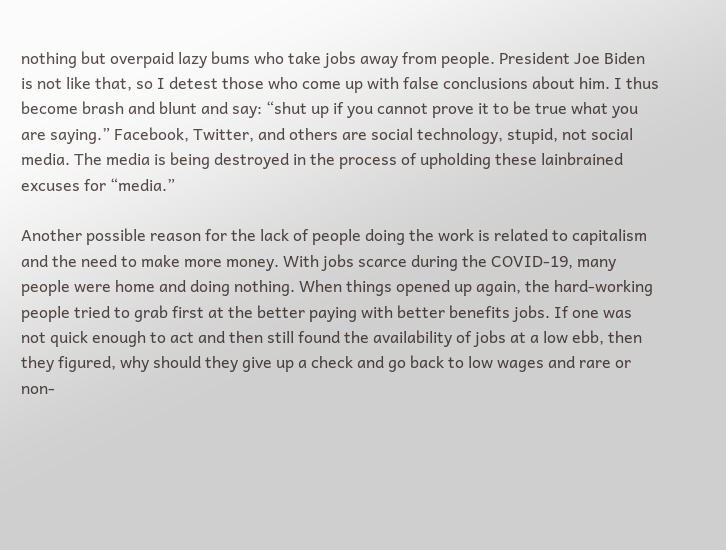nothing but overpaid lazy bums who take jobs away from people. President Joe Biden is not like that, so I detest those who come up with false conclusions about him. I thus become brash and blunt and say: “shut up if you cannot prove it to be true what you are saying.” Facebook, Twitter, and others are social technology, stupid, not social media. The media is being destroyed in the process of upholding these lainbrained excuses for “media.”

Another possible reason for the lack of people doing the work is related to capitalism and the need to make more money. With jobs scarce during the COVID-19, many people were home and doing nothing. When things opened up again, the hard-working people tried to grab first at the better paying with better benefits jobs. If one was not quick enough to act and then still found the availability of jobs at a low ebb, then they figured, why should they give up a check and go back to low wages and rare or non-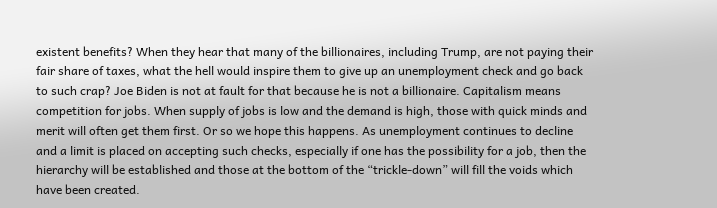existent benefits? When they hear that many of the billionaires, including Trump, are not paying their fair share of taxes, what the hell would inspire them to give up an unemployment check and go back to such crap? Joe Biden is not at fault for that because he is not a billionaire. Capitalism means competition for jobs. When supply of jobs is low and the demand is high, those with quick minds and merit will often get them first. Or so we hope this happens. As unemployment continues to decline and a limit is placed on accepting such checks, especially if one has the possibility for a job, then the hierarchy will be established and those at the bottom of the “trickle-down” will fill the voids which have been created.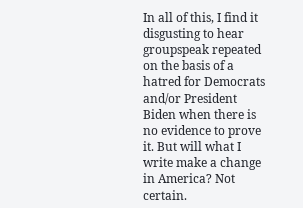In all of this, I find it disgusting to hear groupspeak repeated on the basis of a hatred for Democrats and/or President Biden when there is no evidence to prove it. But will what I write make a change in America? Not certain.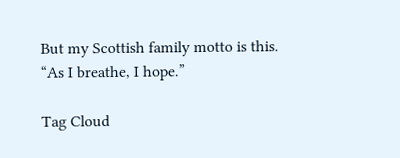But my Scottish family motto is this. “As I breathe, I hope.”

Tag Cloud